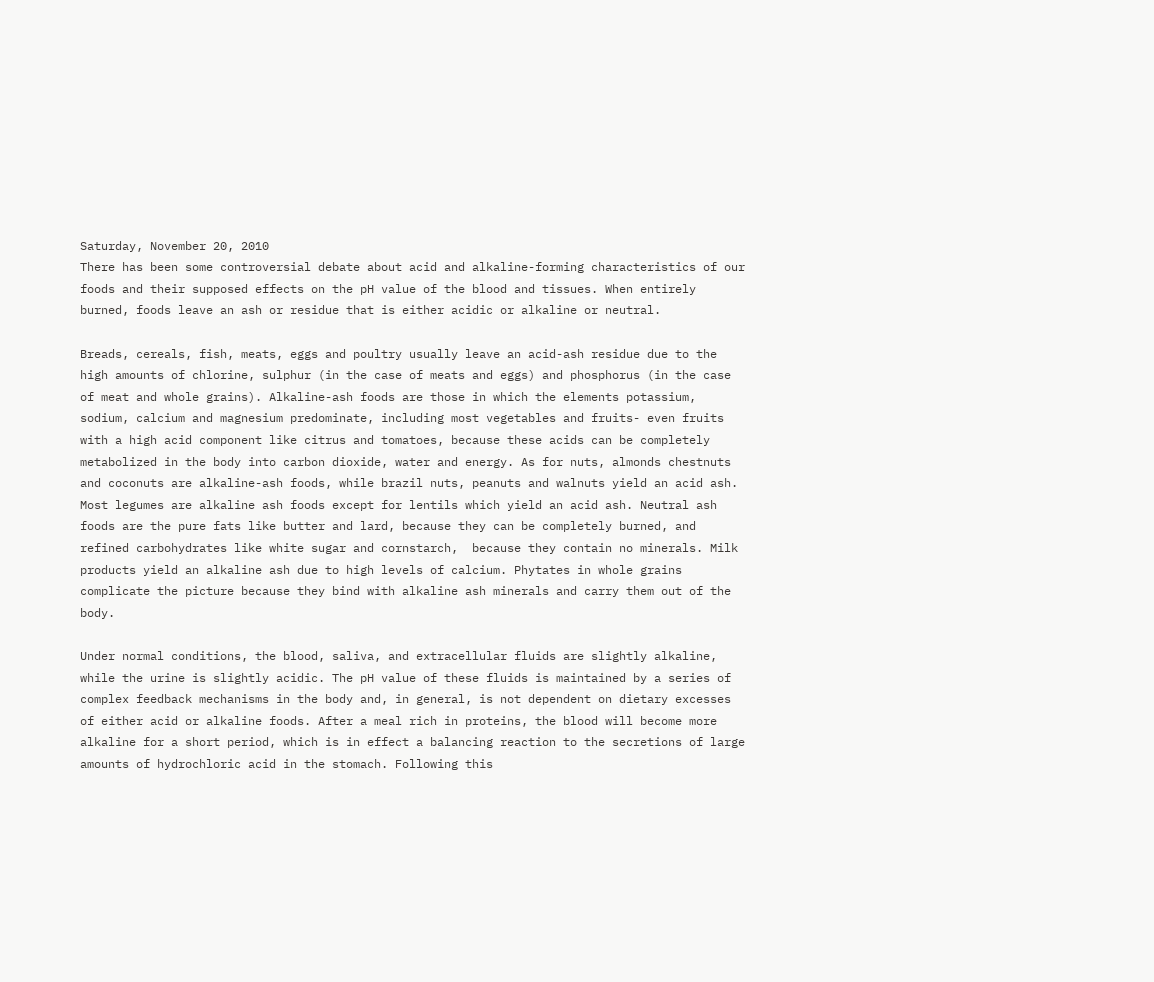Saturday, November 20, 2010
There has been some controversial debate about acid and alkaline-forming characteristics of our foods and their supposed effects on the pH value of the blood and tissues. When entirely burned, foods leave an ash or residue that is either acidic or alkaline or neutral.

Breads, cereals, fish, meats, eggs and poultry usually leave an acid-ash residue due to the high amounts of chlorine, sulphur (in the case of meats and eggs) and phosphorus (in the case of meat and whole grains). Alkaline-ash foods are those in which the elements potassium, sodium, calcium and magnesium predominate, including most vegetables and fruits- even fruits with a high acid component like citrus and tomatoes, because these acids can be completely metabolized in the body into carbon dioxide, water and energy. As for nuts, almonds chestnuts and coconuts are alkaline-ash foods, while brazil nuts, peanuts and walnuts yield an acid ash. Most legumes are alkaline ash foods except for lentils which yield an acid ash. Neutral ash foods are the pure fats like butter and lard, because they can be completely burned, and refined carbohydrates like white sugar and cornstarch,  because they contain no minerals. Milk products yield an alkaline ash due to high levels of calcium. Phytates in whole grains complicate the picture because they bind with alkaline ash minerals and carry them out of the body.

Under normal conditions, the blood, saliva, and extracellular fluids are slightly alkaline, while the urine is slightly acidic. The pH value of these fluids is maintained by a series of complex feedback mechanisms in the body and, in general, is not dependent on dietary excesses of either acid or alkaline foods. After a meal rich in proteins, the blood will become more alkaline for a short period, which is in effect a balancing reaction to the secretions of large amounts of hydrochloric acid in the stomach. Following this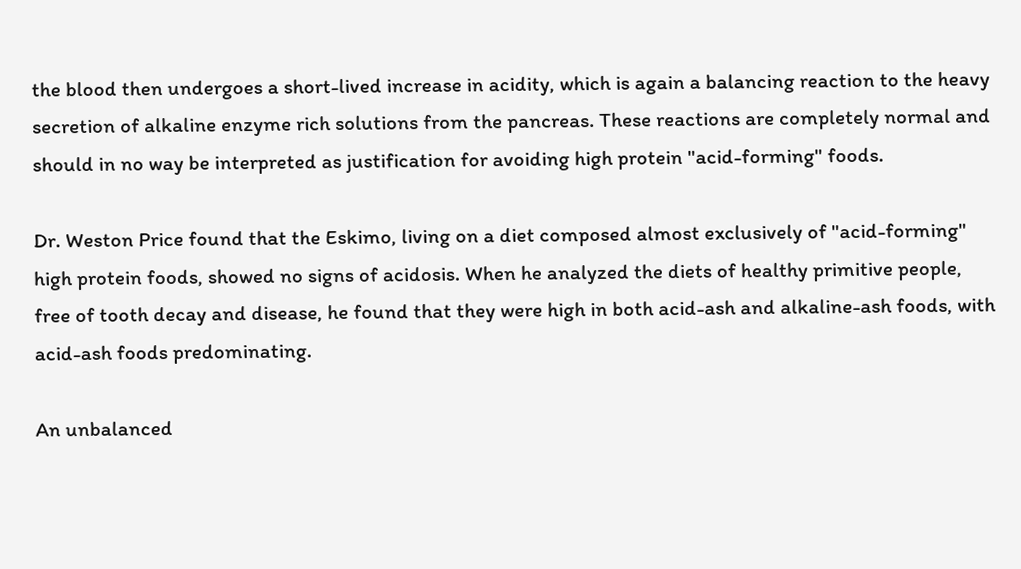the blood then undergoes a short-lived increase in acidity, which is again a balancing reaction to the heavy secretion of alkaline enzyme rich solutions from the pancreas. These reactions are completely normal and should in no way be interpreted as justification for avoiding high protein "acid-forming" foods.

Dr. Weston Price found that the Eskimo, living on a diet composed almost exclusively of "acid-forming" high protein foods, showed no signs of acidosis. When he analyzed the diets of healthy primitive people, free of tooth decay and disease, he found that they were high in both acid-ash and alkaline-ash foods, with acid-ash foods predominating.

An unbalanced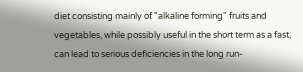diet consisting mainly of "alkaline forming" fruits and vegetables, while possibly useful in the short term as a fast, can lead to serious deficiencies in the long run-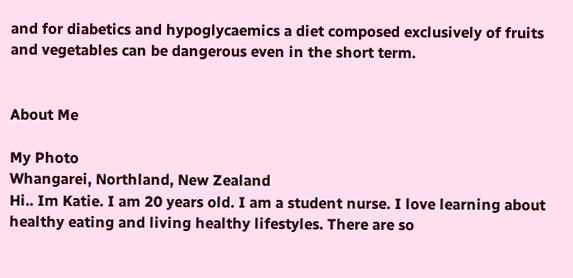and for diabetics and hypoglycaemics a diet composed exclusively of fruits and vegetables can be dangerous even in the short term.


About Me

My Photo
Whangarei, Northland, New Zealand
Hi.. Im Katie. I am 20 years old. I am a student nurse. I love learning about healthy eating and living healthy lifestyles. There are so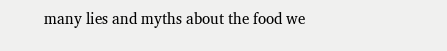many lies and myths about the food we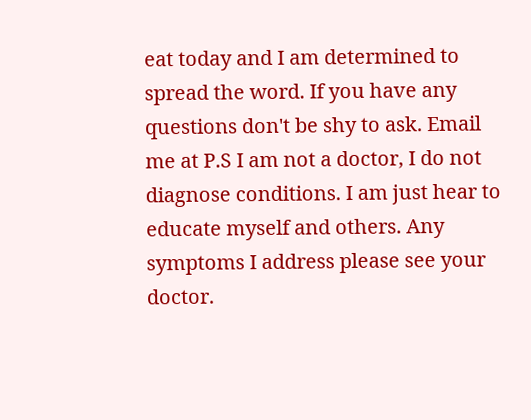eat today and I am determined to spread the word. If you have any questions don't be shy to ask. Email me at P.S I am not a doctor, I do not diagnose conditions. I am just hear to educate myself and others. Any symptoms I address please see your doctor.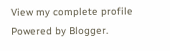View my complete profile
Powered by Blogger.